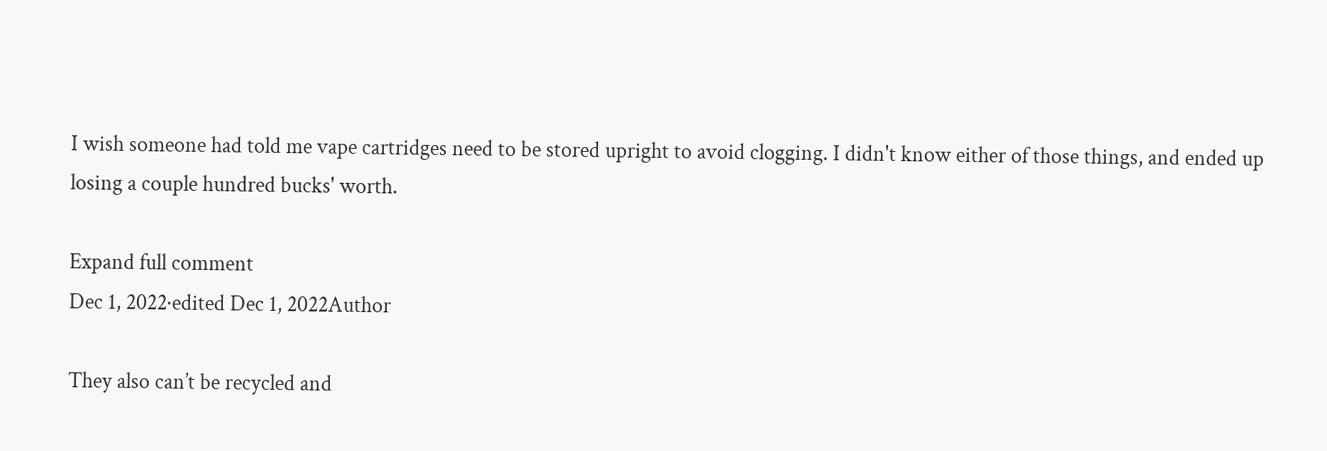I wish someone had told me vape cartridges need to be stored upright to avoid clogging. I didn't know either of those things, and ended up losing a couple hundred bucks' worth.

Expand full comment
Dec 1, 2022·edited Dec 1, 2022Author

They also can’t be recycled and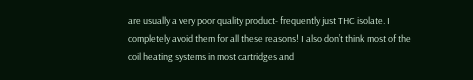are usually a very poor quality product- frequently just THC isolate. I completely avoid them for all these reasons! I also don’t think most of the coil heating systems in most cartridges and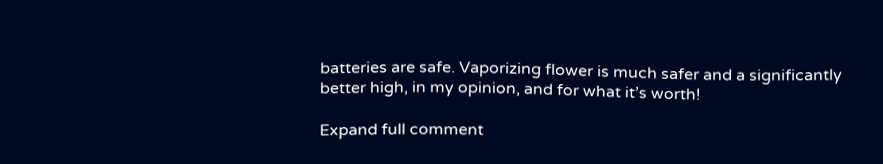batteries are safe. Vaporizing flower is much safer and a significantly better high, in my opinion, and for what it’s worth!

Expand full comment